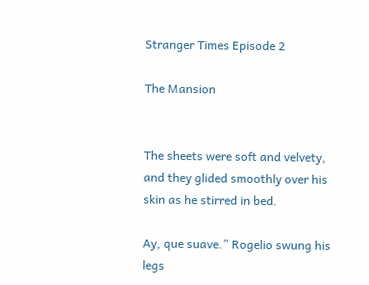Stranger Times Episode 2

The Mansion


The sheets were soft and velvety, and they glided smoothly over his skin as he stirred in bed.

Ay, que suave.” Rogelio swung his legs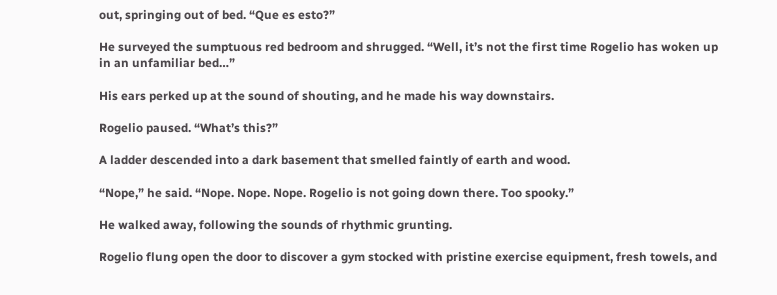out, springing out of bed. “Que es esto?”

He surveyed the sumptuous red bedroom and shrugged. “Well, it’s not the first time Rogelio has woken up in an unfamiliar bed…”

His ears perked up at the sound of shouting, and he made his way downstairs.

Rogelio paused. “What’s this?”

A ladder descended into a dark basement that smelled faintly of earth and wood.

“Nope,” he said. “Nope. Nope. Nope. Rogelio is not going down there. Too spooky.”

He walked away, following the sounds of rhythmic grunting.

Rogelio flung open the door to discover a gym stocked with pristine exercise equipment, fresh towels, and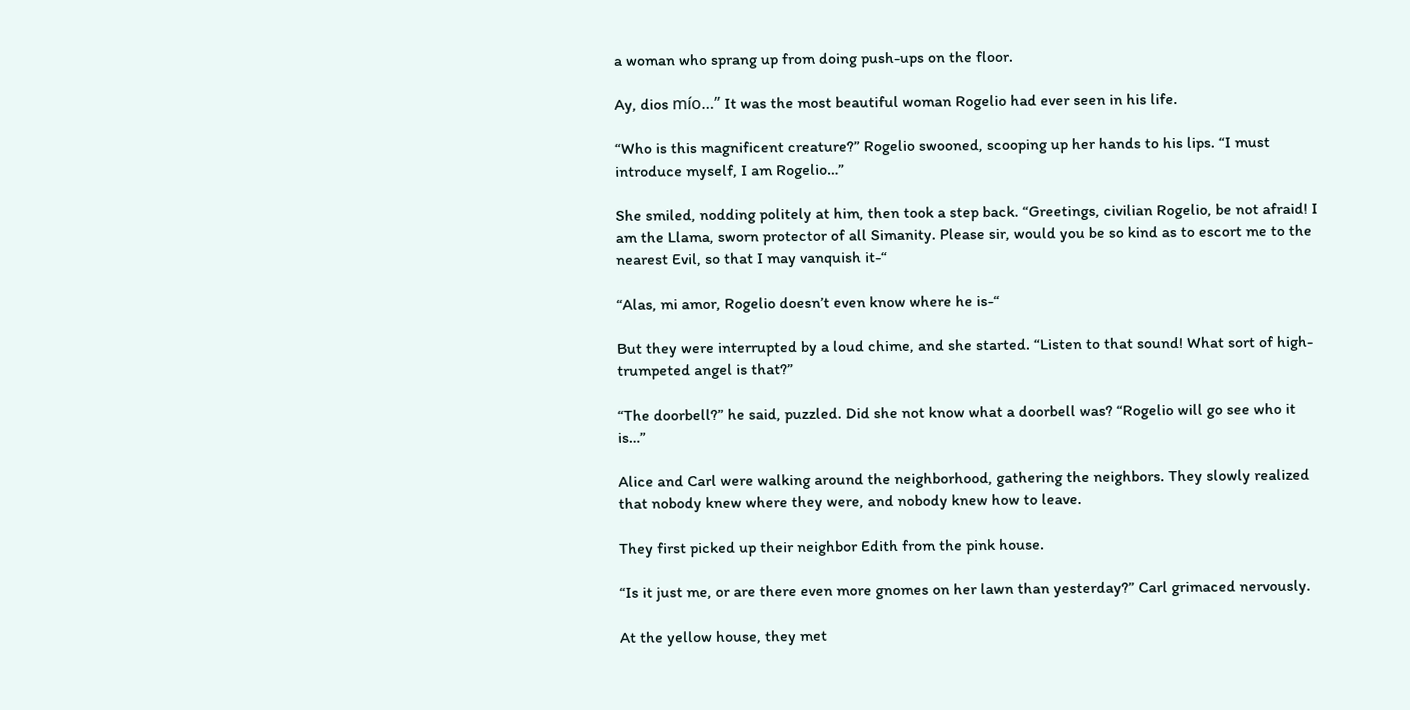a woman who sprang up from doing push-ups on the floor.

Ay, dios mío…” It was the most beautiful woman Rogelio had ever seen in his life.

“Who is this magnificent creature?” Rogelio swooned, scooping up her hands to his lips. “I must introduce myself, I am Rogelio…”

She smiled, nodding politely at him, then took a step back. “Greetings, civilian Rogelio, be not afraid! I am the Llama, sworn protector of all Simanity. Please sir, would you be so kind as to escort me to the nearest Evil, so that I may vanquish it-“

“Alas, mi amor, Rogelio doesn’t even know where he is-“

But they were interrupted by a loud chime, and she started. “Listen to that sound! What sort of high-trumpeted angel is that?”

“The doorbell?” he said, puzzled. Did she not know what a doorbell was? “Rogelio will go see who it is…”

Alice and Carl were walking around the neighborhood, gathering the neighbors. They slowly realized that nobody knew where they were, and nobody knew how to leave.

They first picked up their neighbor Edith from the pink house.

“Is it just me, or are there even more gnomes on her lawn than yesterday?” Carl grimaced nervously.

At the yellow house, they met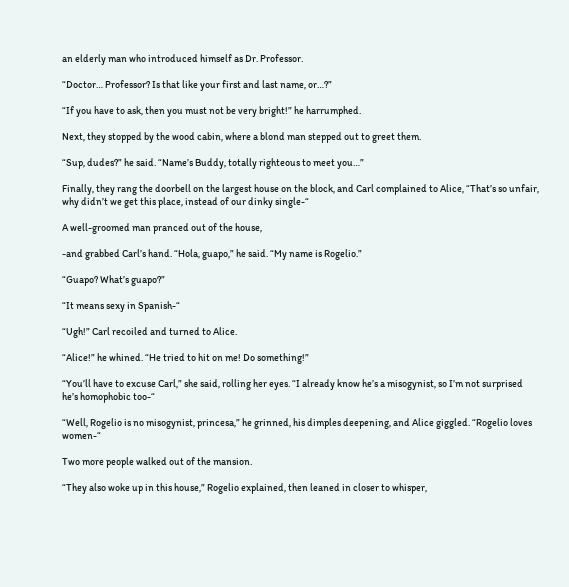an elderly man who introduced himself as Dr. Professor.

“Doctor… Professor? Is that like your first and last name, or…?”

“If you have to ask, then you must not be very bright!” he harrumphed.

Next, they stopped by the wood cabin, where a blond man stepped out to greet them.

“Sup, dudes?” he said. “Name’s Buddy, totally righteous to meet you…”

Finally, they rang the doorbell on the largest house on the block, and Carl complained to Alice, “That’s so unfair, why didn’t we get this place, instead of our dinky single-“

A well-groomed man pranced out of the house,

-and grabbed Carl’s hand. “Hola, guapo,” he said. “My name is Rogelio.”

“Guapo? What’s guapo?”

“It means sexy in Spanish-“

“Ugh!” Carl recoiled and turned to Alice.

“Alice!” he whined. “He tried to hit on me! Do something!”

“You’ll have to excuse Carl,” she said, rolling her eyes. “I already know he’s a misogynist, so I’m not surprised he’s homophobic too-“

“Well, Rogelio is no misogynist, princesa,” he grinned, his dimples deepening, and Alice giggled. “Rogelio loves women-“

Two more people walked out of the mansion.

“They also woke up in this house,” Rogelio explained, then leaned in closer to whisper,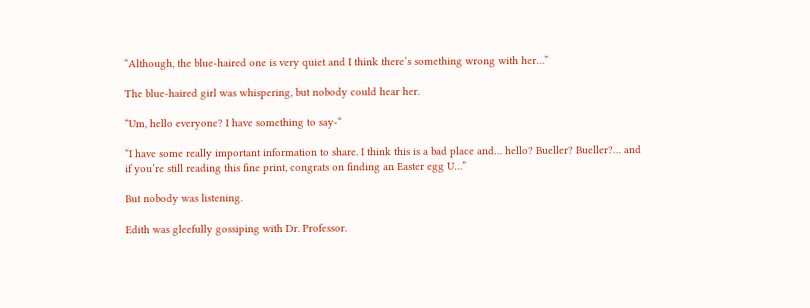“Although, the blue-haired one is very quiet and I think there’s something wrong with her…”

The blue-haired girl was whispering, but nobody could hear her.

“Um, hello everyone? I have something to say-“

“I have some really important information to share. I think this is a bad place and… hello? Bueller? Bueller?… and if you’re still reading this fine print, congrats on finding an Easter egg U…”

But nobody was listening.

Edith was gleefully gossiping with Dr. Professor.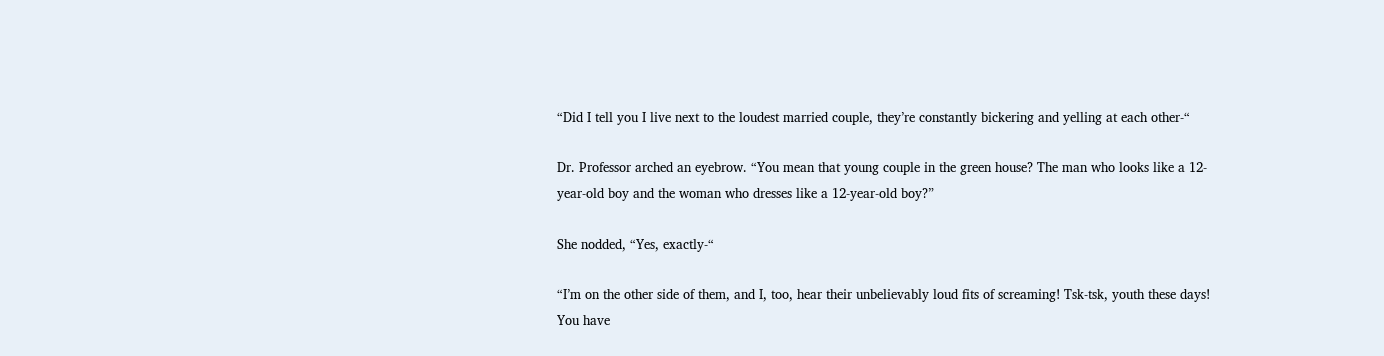“Did I tell you I live next to the loudest married couple, they’re constantly bickering and yelling at each other-“

Dr. Professor arched an eyebrow. “You mean that young couple in the green house? The man who looks like a 12-year-old boy and the woman who dresses like a 12-year-old boy?”

She nodded, “Yes, exactly-“

“I’m on the other side of them, and I, too, hear their unbelievably loud fits of screaming! Tsk-tsk, youth these days! You have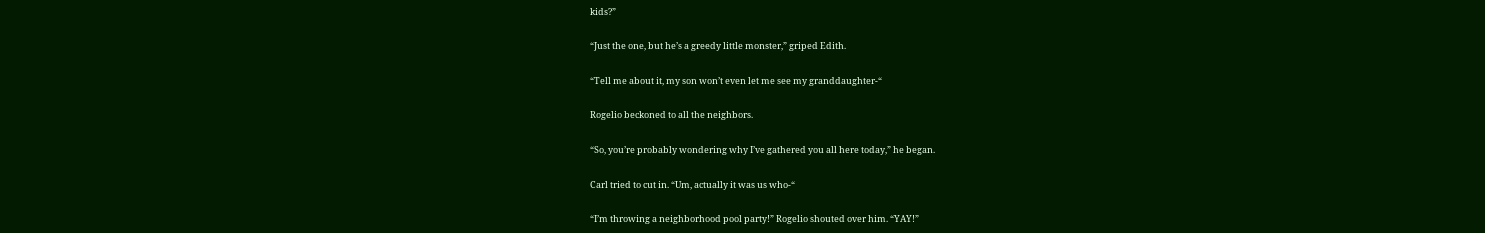kids?”

“Just the one, but he’s a greedy little monster,” griped Edith.

“Tell me about it, my son won’t even let me see my granddaughter-“

Rogelio beckoned to all the neighbors.

“So, you’re probably wondering why I’ve gathered you all here today,” he began.

Carl tried to cut in. “Um, actually it was us who-“

“I’m throwing a neighborhood pool party!” Rogelio shouted over him. “YAY!”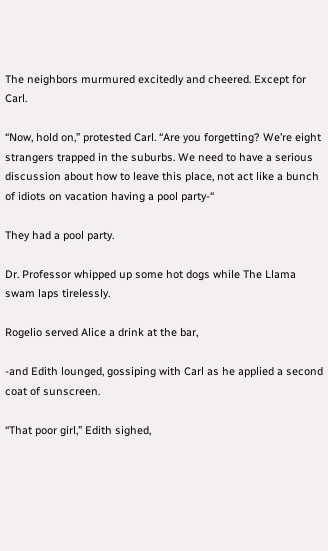The neighbors murmured excitedly and cheered. Except for Carl.

“Now, hold on,” protested Carl. “Are you forgetting? We’re eight strangers trapped in the suburbs. We need to have a serious discussion about how to leave this place, not act like a bunch of idiots on vacation having a pool party-“

They had a pool party.

Dr. Professor whipped up some hot dogs while The Llama swam laps tirelessly.

Rogelio served Alice a drink at the bar,

-and Edith lounged, gossiping with Carl as he applied a second coat of sunscreen.

“That poor girl,” Edith sighed,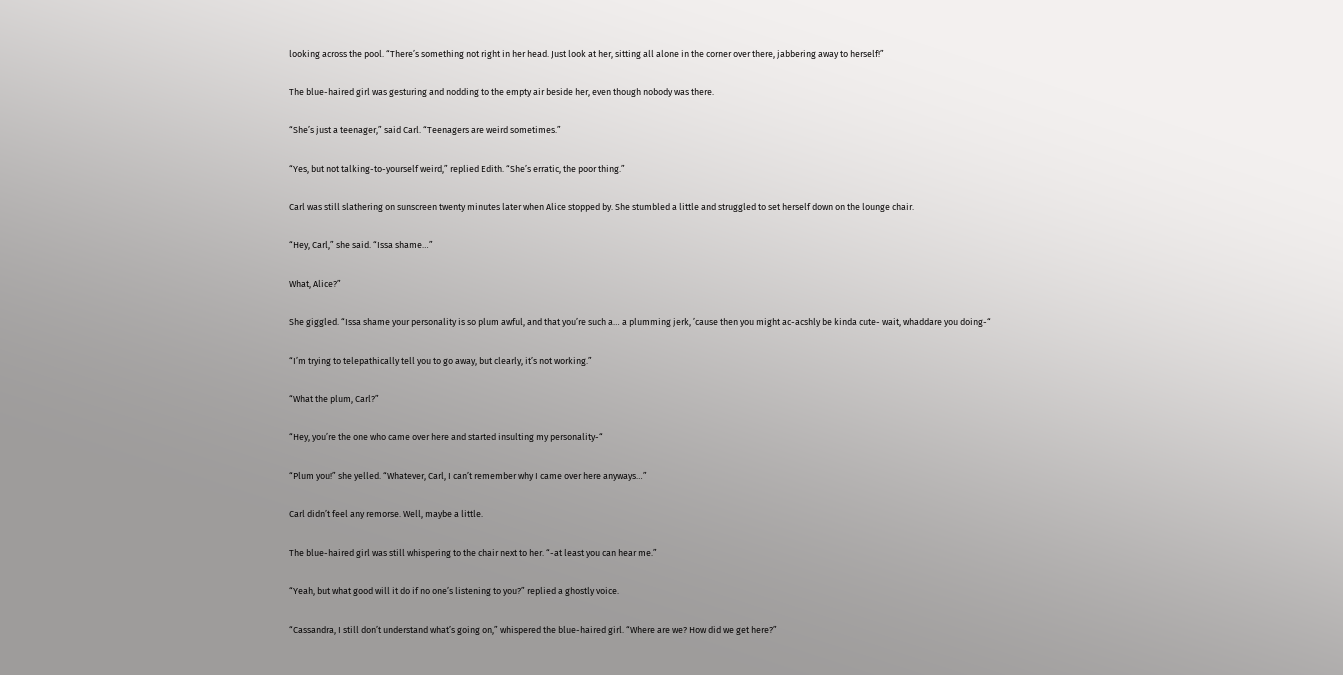looking across the pool. “There’s something not right in her head. Just look at her, sitting all alone in the corner over there, jabbering away to herself!”

The blue-haired girl was gesturing and nodding to the empty air beside her, even though nobody was there.

“She’s just a teenager,” said Carl. “Teenagers are weird sometimes.”

“Yes, but not talking-to-yourself weird,” replied Edith. “She’s erratic, the poor thing.”

Carl was still slathering on sunscreen twenty minutes later when Alice stopped by. She stumbled a little and struggled to set herself down on the lounge chair.

“Hey, Carl,” she said. “Issa shame…”

What, Alice?”

She giggled. “Issa shame your personality is so plum awful, and that you’re such a… a plumming jerk, ’cause then you might ac-acshly be kinda cute- wait, whaddare you doing-“

“I’m trying to telepathically tell you to go away, but clearly, it’s not working.”

“What the plum, Carl?”

“Hey, you’re the one who came over here and started insulting my personality-“

“Plum you!” she yelled. “Whatever, Carl, I can’t remember why I came over here anyways…”

Carl didn’t feel any remorse. Well, maybe a little.

The blue-haired girl was still whispering to the chair next to her. “-at least you can hear me.”

“Yeah, but what good will it do if no one’s listening to you?” replied a ghostly voice.

“Cassandra, I still don’t understand what’s going on,” whispered the blue-haired girl. “Where are we? How did we get here?”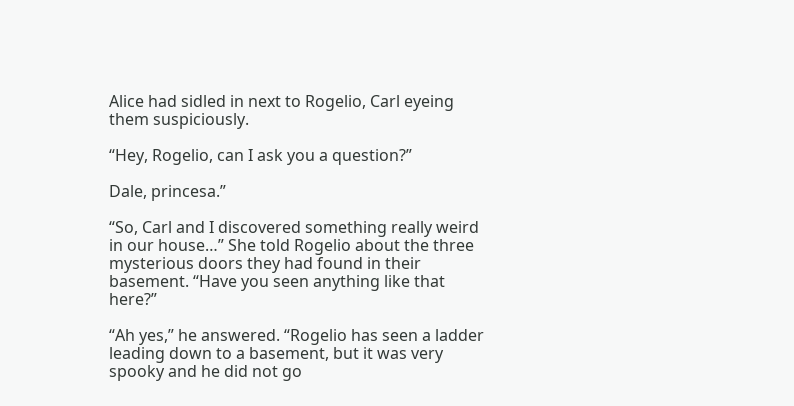Alice had sidled in next to Rogelio, Carl eyeing them suspiciously.

“Hey, Rogelio, can I ask you a question?”

Dale, princesa.”

“So, Carl and I discovered something really weird in our house…” She told Rogelio about the three mysterious doors they had found in their basement. “Have you seen anything like that here?”

“Ah yes,” he answered. “Rogelio has seen a ladder leading down to a basement, but it was very spooky and he did not go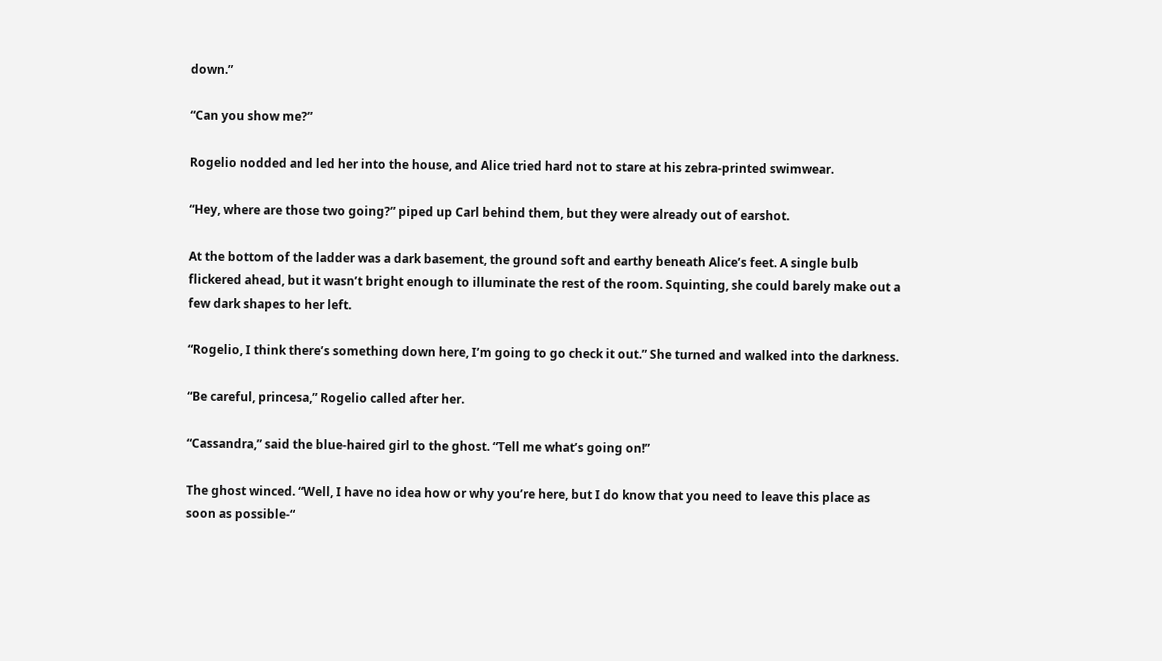down.”

“Can you show me?”

Rogelio nodded and led her into the house, and Alice tried hard not to stare at his zebra-printed swimwear.

“Hey, where are those two going?” piped up Carl behind them, but they were already out of earshot.

At the bottom of the ladder was a dark basement, the ground soft and earthy beneath Alice’s feet. A single bulb flickered ahead, but it wasn’t bright enough to illuminate the rest of the room. Squinting, she could barely make out a few dark shapes to her left.

“Rogelio, I think there’s something down here, I’m going to go check it out.” She turned and walked into the darkness.

“Be careful, princesa,” Rogelio called after her.

“Cassandra,” said the blue-haired girl to the ghost. “Tell me what’s going on!”

The ghost winced. “Well, I have no idea how or why you’re here, but I do know that you need to leave this place as soon as possible-“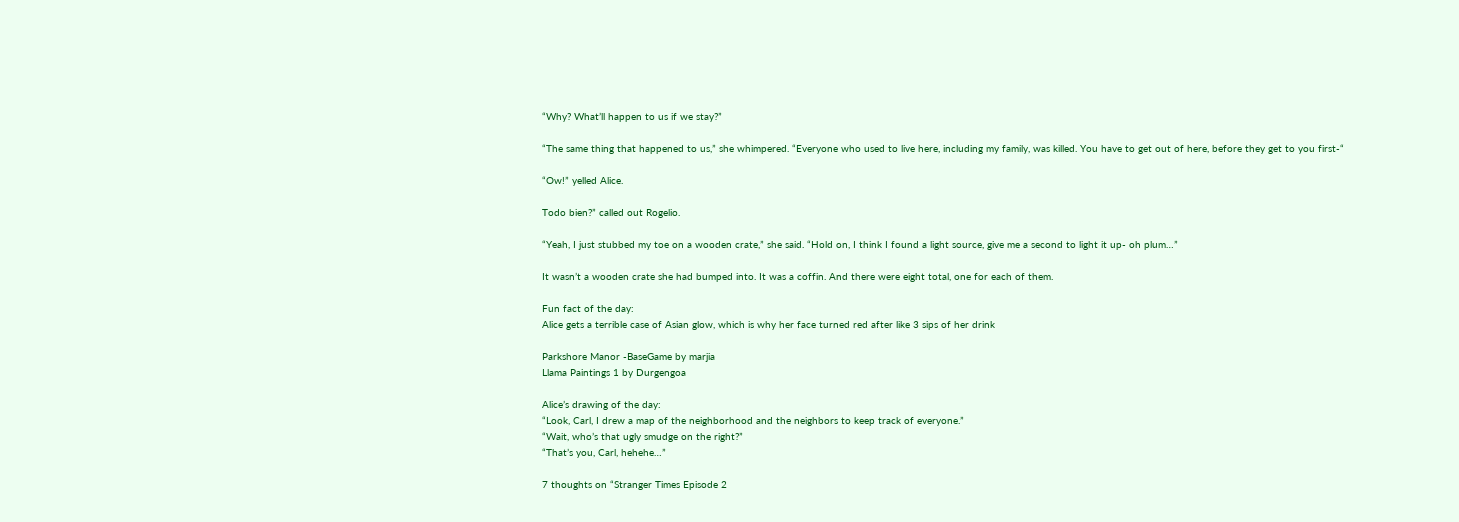“Why? What’ll happen to us if we stay?”

“The same thing that happened to us,” she whimpered. “Everyone who used to live here, including my family, was killed. You have to get out of here, before they get to you first-“

“Ow!” yelled Alice.

Todo bien?” called out Rogelio.

“Yeah, I just stubbed my toe on a wooden crate,” she said. “Hold on, I think I found a light source, give me a second to light it up- oh plum…”

It wasn’t a wooden crate she had bumped into. It was a coffin. And there were eight total, one for each of them.

Fun fact of the day:
Alice gets a terrible case of Asian glow, which is why her face turned red after like 3 sips of her drink

Parkshore Manor -BaseGame by marjia
Llama Paintings 1 by Durgengoa

Alice’s drawing of the day:
“Look, Carl, I drew a map of the neighborhood and the neighbors to keep track of everyone.”
“Wait, who’s that ugly smudge on the right?”
“That’s you, Carl, hehehe…”

7 thoughts on “Stranger Times Episode 2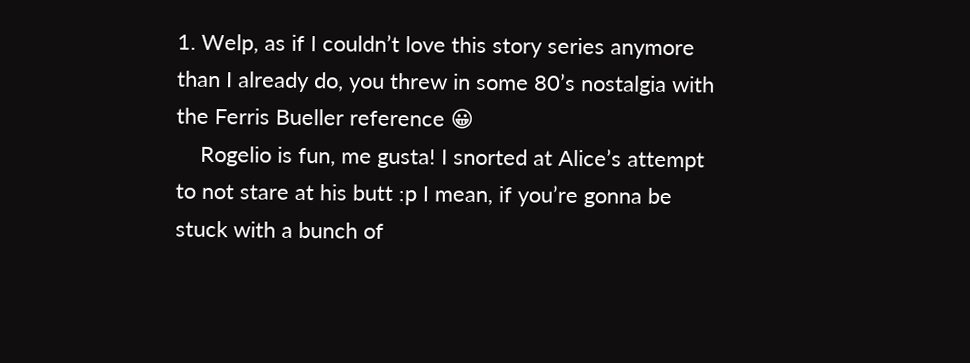1. Welp, as if I couldn’t love this story series anymore than I already do, you threw in some 80’s nostalgia with the Ferris Bueller reference 😀
    Rogelio is fun, me gusta! I snorted at Alice’s attempt to not stare at his butt :p I mean, if you’re gonna be stuck with a bunch of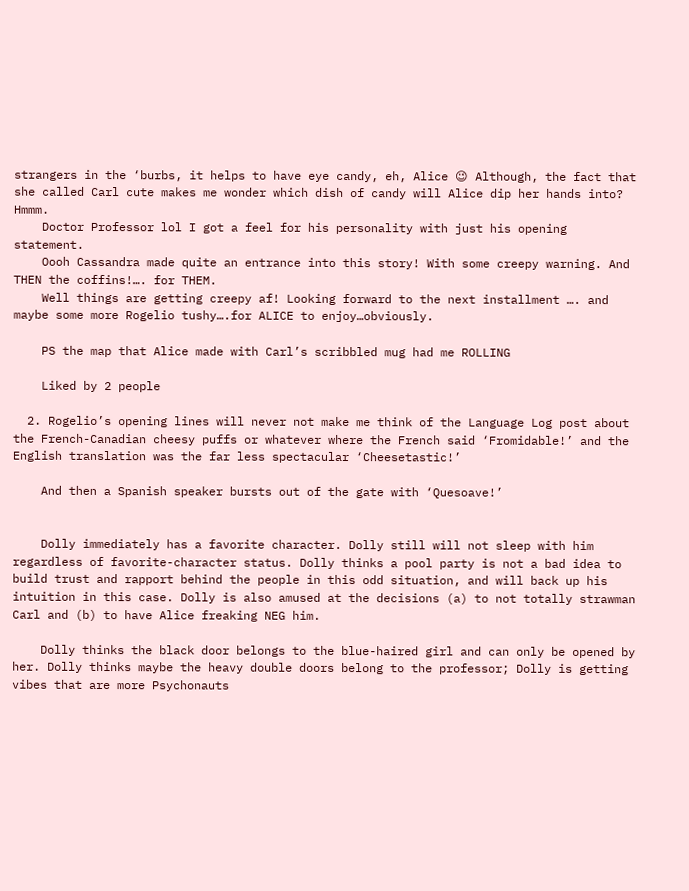strangers in the ‘burbs, it helps to have eye candy, eh, Alice 😉 Although, the fact that she called Carl cute makes me wonder which dish of candy will Alice dip her hands into? Hmmm.
    Doctor Professor lol I got a feel for his personality with just his opening statement.
    Oooh Cassandra made quite an entrance into this story! With some creepy warning. And THEN the coffins!…. for THEM.
    Well things are getting creepy af! Looking forward to the next installment …. and maybe some more Rogelio tushy….for ALICE to enjoy…obviously.

    PS the map that Alice made with Carl’s scribbled mug had me ROLLING

    Liked by 2 people

  2. Rogelio’s opening lines will never not make me think of the Language Log post about the French-Canadian cheesy puffs or whatever where the French said ‘Fromidable!’ and the English translation was the far less spectacular ‘Cheesetastic!’

    And then a Spanish speaker bursts out of the gate with ‘Quesoave!’


    Dolly immediately has a favorite character. Dolly still will not sleep with him regardless of favorite-character status. Dolly thinks a pool party is not a bad idea to build trust and rapport behind the people in this odd situation, and will back up his intuition in this case. Dolly is also amused at the decisions (a) to not totally strawman Carl and (b) to have Alice freaking NEG him.

    Dolly thinks the black door belongs to the blue-haired girl and can only be opened by her. Dolly thinks maybe the heavy double doors belong to the professor; Dolly is getting vibes that are more Psychonauts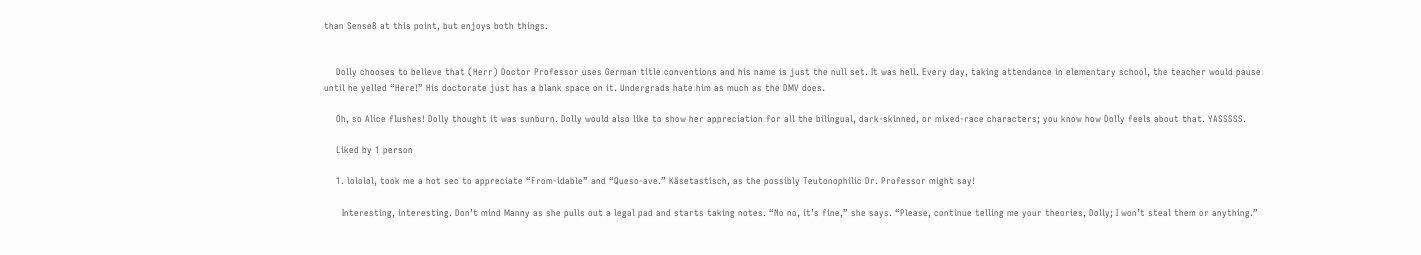than Sense8 at this point, but enjoys both things.


    Dolly chooses to believe that (Herr) Doctor Professor uses German title conventions and his name is just the null set. It was hell. Every day, taking attendance in elementary school, the teacher would pause until he yelled “Here!” His doctorate just has a blank space on it. Undergrads hate him as much as the DMV does.

    Oh, so Alice flushes! Dolly thought it was sunburn. Dolly would also like to show her appreciation for all the bilingual, dark-skinned, or mixed-race characters; you know how Dolly feels about that. YASSSSS.

    Liked by 1 person

    1. lololol, took me a hot sec to appreciate “From-idable” and “Queso-ave.” Käsetastisch, as the possibly Teutonophilic Dr. Professor might say!

      Interesting, interesting. Don’t mind Manny as she pulls out a legal pad and starts taking notes. “No no, it’s fine,” she says. “Please, continue telling me your theories, Dolly; I won’t steal them or anything.”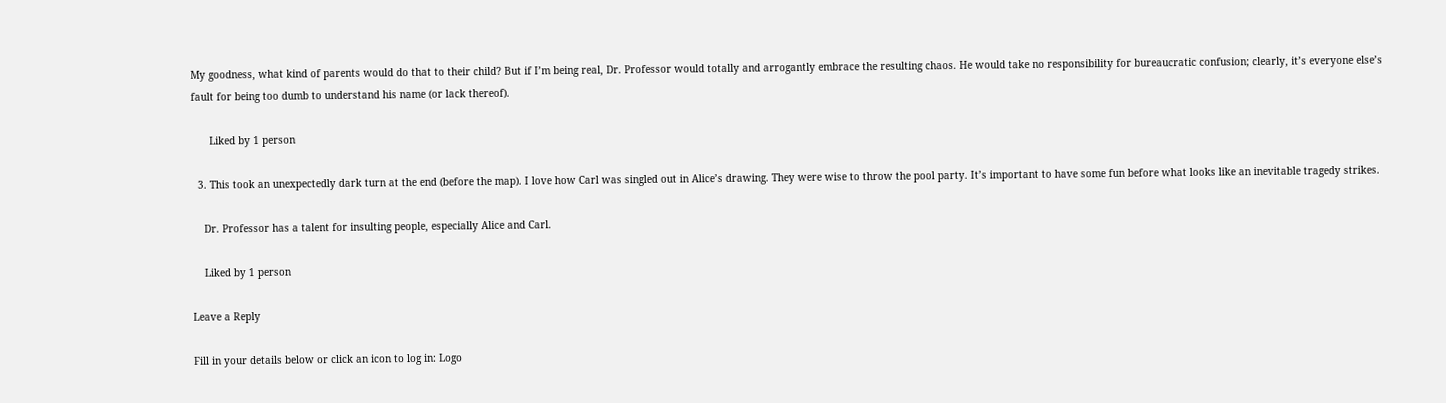My goodness, what kind of parents would do that to their child? But if I’m being real, Dr. Professor would totally and arrogantly embrace the resulting chaos. He would take no responsibility for bureaucratic confusion; clearly, it’s everyone else’s fault for being too dumb to understand his name (or lack thereof).

      Liked by 1 person

  3. This took an unexpectedly dark turn at the end (before the map). I love how Carl was singled out in Alice’s drawing. They were wise to throw the pool party. It’s important to have some fun before what looks like an inevitable tragedy strikes.

    Dr. Professor has a talent for insulting people, especially Alice and Carl.

    Liked by 1 person

Leave a Reply

Fill in your details below or click an icon to log in: Logo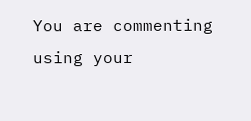You are commenting using your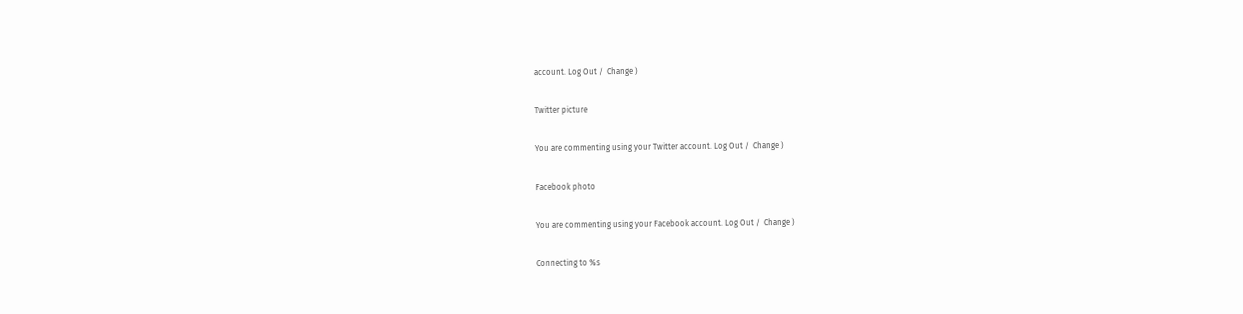account. Log Out /  Change )

Twitter picture

You are commenting using your Twitter account. Log Out /  Change )

Facebook photo

You are commenting using your Facebook account. Log Out /  Change )

Connecting to %s